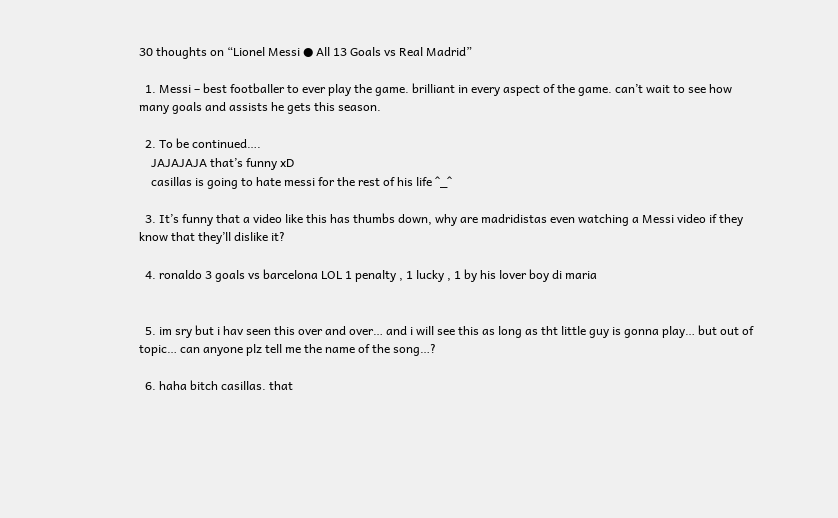30 thoughts on “Lionel Messi ● All 13 Goals vs Real Madrid”

  1. Messi – best footballer to ever play the game. brilliant in every aspect of the game. can’t wait to see how many goals and assists he gets this season.

  2. To be continued….
    JAJAJAJA that’s funny xD
    casillas is going to hate messi for the rest of his life ^_^

  3. It’s funny that a video like this has thumbs down, why are madridistas even watching a Messi video if they know that they’ll dislike it?

  4. ronaldo 3 goals vs barcelona LOL 1 penalty , 1 lucky , 1 by his lover boy di maria


  5. im sry but i hav seen this over and over… and i will see this as long as tht little guy is gonna play… but out of topic… can anyone plz tell me the name of the song…?

  6. haha bitch casillas. that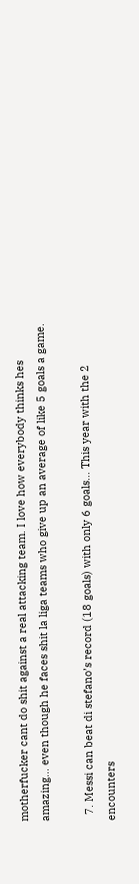motherfucker cant do shit against a real attacking team. I love how everybody thinks hes amazing… even though he faces shit la liga teams who give up an average of like 5 goals a game.

  7. Messi can beat di stefano’s record (18 goals) with only 6 goals… This year with the 2 encounters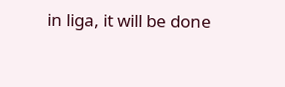in liga, it will be done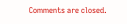Comments are closed.